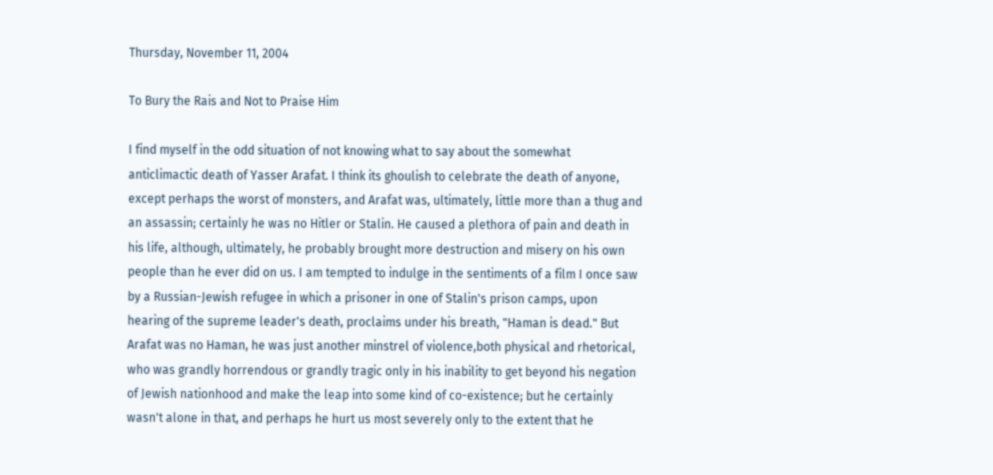Thursday, November 11, 2004

To Bury the Rais and Not to Praise Him

I find myself in the odd situation of not knowing what to say about the somewhat anticlimactic death of Yasser Arafat. I think its ghoulish to celebrate the death of anyone, except perhaps the worst of monsters, and Arafat was, ultimately, little more than a thug and an assassin; certainly he was no Hitler or Stalin. He caused a plethora of pain and death in his life, although, ultimately, he probably brought more destruction and misery on his own people than he ever did on us. I am tempted to indulge in the sentiments of a film I once saw by a Russian-Jewish refugee in which a prisoner in one of Stalin's prison camps, upon hearing of the supreme leader's death, proclaims under his breath, "Haman is dead." But Arafat was no Haman, he was just another minstrel of violence,both physical and rhetorical, who was grandly horrendous or grandly tragic only in his inability to get beyond his negation of Jewish nationhood and make the leap into some kind of co-existence; but he certainly wasn't alone in that, and perhaps he hurt us most severely only to the extent that he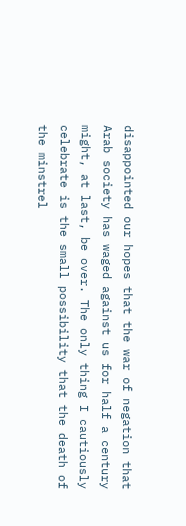disappointed our hopes that the war of negation that Arab society has waged against us for half a century might, at last, be over. The only thing I cautiously celebrate is the small possibility that the death of the minstrel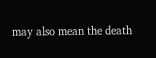may also mean the death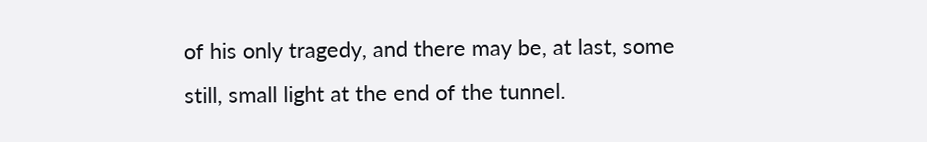of his only tragedy, and there may be, at last, some still, small light at the end of the tunnel.